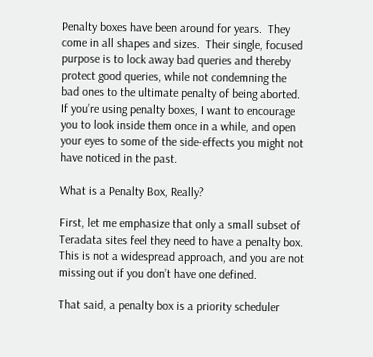Penalty boxes have been around for years.  They come in all shapes and sizes.  Their single, focused purpose is to lock away bad queries and thereby protect good queries, while not condemning the bad ones to the ultimate penalty of being aborted.  If you’re using penalty boxes, I want to encourage you to look inside them once in a while, and open your eyes to some of the side-effects you might not have noticed in the past.

What is a Penalty Box, Really?

First, let me emphasize that only a small subset of Teradata sites feel they need to have a penalty box.  This is not a widespread approach, and you are not missing out if you don’t have one defined.

That said, a penalty box is a priority scheduler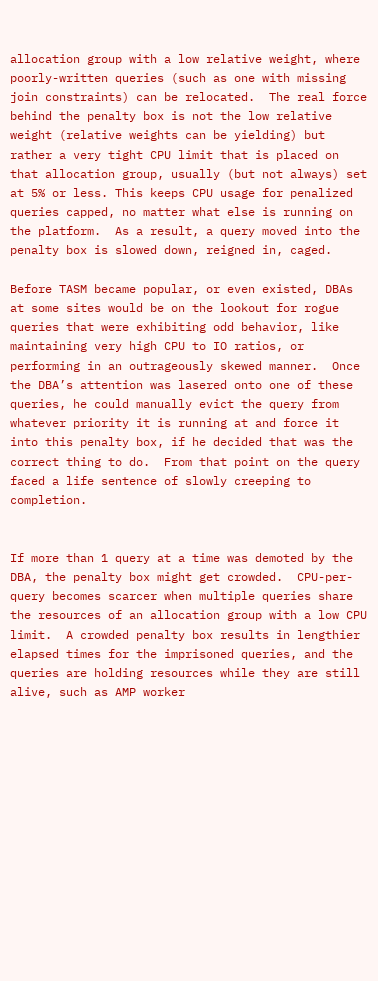allocation group with a low relative weight, where poorly-written queries (such as one with missing join constraints) can be relocated.  The real force behind the penalty box is not the low relative weight (relative weights can be yielding) but rather a very tight CPU limit that is placed on that allocation group, usually (but not always) set at 5% or less. This keeps CPU usage for penalized queries capped, no matter what else is running on the platform.  As a result, a query moved into the penalty box is slowed down, reigned in, caged.

Before TASM became popular, or even existed, DBAs at some sites would be on the lookout for rogue queries that were exhibiting odd behavior, like maintaining very high CPU to IO ratios, or performing in an outrageously skewed manner.  Once the DBA’s attention was lasered onto one of these queries, he could manually evict the query from whatever priority it is running at and force it into this penalty box, if he decided that was the correct thing to do.  From that point on the query faced a life sentence of slowly creeping to completion.


If more than 1 query at a time was demoted by the DBA, the penalty box might get crowded.  CPU-per-query becomes scarcer when multiple queries share the resources of an allocation group with a low CPU limit.  A crowded penalty box results in lengthier elapsed times for the imprisoned queries, and the queries are holding resources while they are still alive, such as AMP worker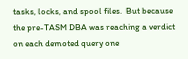tasks, locks, and spool files.  But because the pre-TASM DBA was reaching a verdict on each demoted query one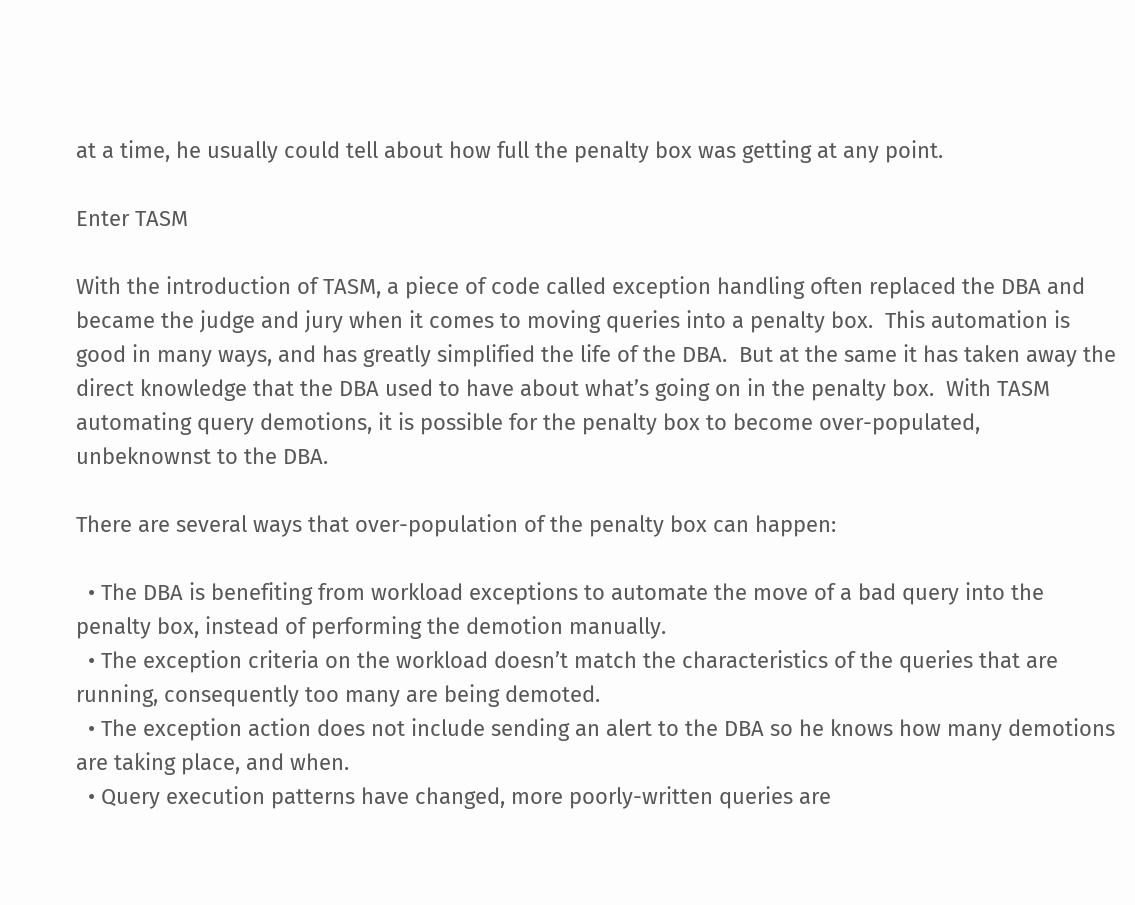at a time, he usually could tell about how full the penalty box was getting at any point.

Enter TASM

With the introduction of TASM, a piece of code called exception handling often replaced the DBA and became the judge and jury when it comes to moving queries into a penalty box.  This automation is good in many ways, and has greatly simplified the life of the DBA.  But at the same it has taken away the direct knowledge that the DBA used to have about what’s going on in the penalty box.  With TASM automating query demotions, it is possible for the penalty box to become over-populated, unbeknownst to the DBA.

There are several ways that over-population of the penalty box can happen:

  • The DBA is benefiting from workload exceptions to automate the move of a bad query into the penalty box, instead of performing the demotion manually.
  • The exception criteria on the workload doesn’t match the characteristics of the queries that are running, consequently too many are being demoted.
  • The exception action does not include sending an alert to the DBA so he knows how many demotions are taking place, and when.
  • Query execution patterns have changed, more poorly-written queries are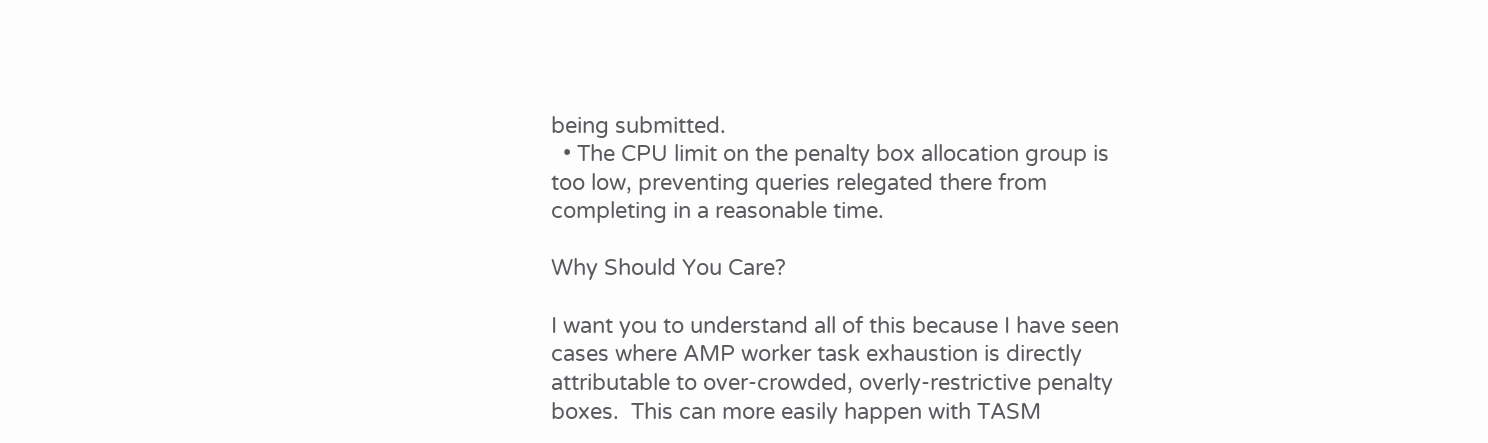being submitted.
  • The CPU limit on the penalty box allocation group is too low, preventing queries relegated there from completing in a reasonable time.

Why Should You Care?

I want you to understand all of this because I have seen cases where AMP worker task exhaustion is directly attributable to over-crowded, overly-restrictive penalty boxes.  This can more easily happen with TASM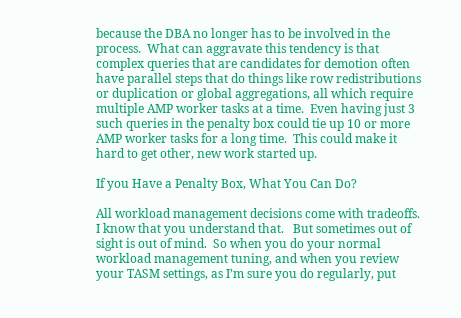because the DBA no longer has to be involved in the process.  What can aggravate this tendency is that complex queries that are candidates for demotion often have parallel steps that do things like row redistributions or duplication or global aggregations, all which require multiple AMP worker tasks at a time.  Even having just 3 such queries in the penalty box could tie up 10 or more AMP worker tasks for a long time.  This could make it hard to get other, new work started up.

If you Have a Penalty Box, What You Can Do?

All workload management decisions come with tradeoffs. I know that you understand that.   But sometimes out of sight is out of mind.  So when you do your normal workload management tuning, and when you review your TASM settings, as I’m sure you do regularly, put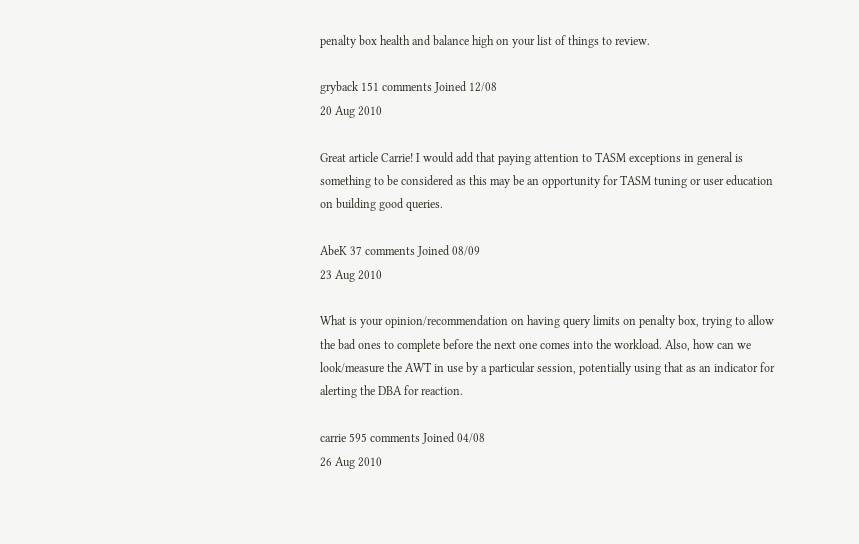penalty box health and balance high on your list of things to review.

gryback 151 comments Joined 12/08
20 Aug 2010

Great article Carrie! I would add that paying attention to TASM exceptions in general is something to be considered as this may be an opportunity for TASM tuning or user education on building good queries.

AbeK 37 comments Joined 08/09
23 Aug 2010

What is your opinion/recommendation on having query limits on penalty box, trying to allow the bad ones to complete before the next one comes into the workload. Also, how can we look/measure the AWT in use by a particular session, potentially using that as an indicator for alerting the DBA for reaction.

carrie 595 comments Joined 04/08
26 Aug 2010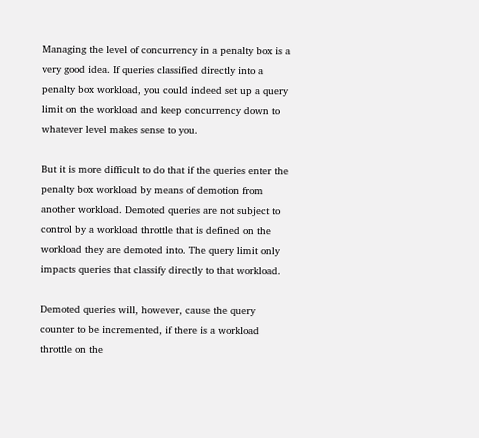Managing the level of concurrency in a penalty box is a very good idea. If queries classified directly into a penalty box workload, you could indeed set up a query limit on the workload and keep concurrency down to whatever level makes sense to you.

But it is more difficult to do that if the queries enter the penalty box workload by means of demotion from another workload. Demoted queries are not subject to control by a workload throttle that is defined on the workload they are demoted into. The query limit only impacts queries that classify directly to that workload.

Demoted queries will, however, cause the query counter to be incremented, if there is a workload throttle on the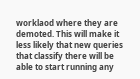worklaod where they are demoted. This will make it less likely that new queries that classify there will be able to start running any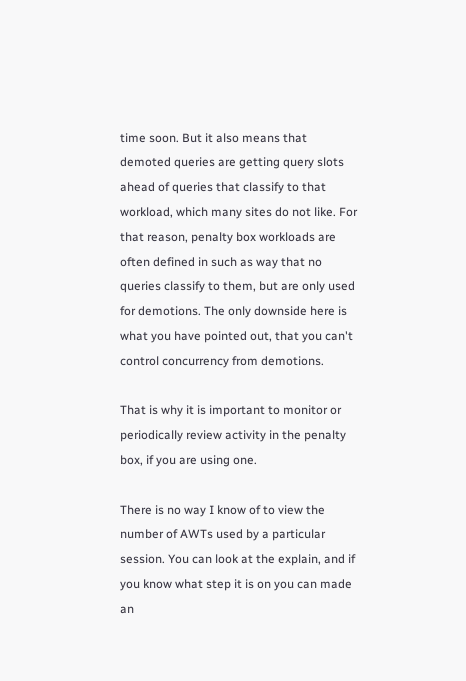time soon. But it also means that demoted queries are getting query slots ahead of queries that classify to that workload, which many sites do not like. For that reason, penalty box workloads are often defined in such as way that no queries classify to them, but are only used for demotions. The only downside here is what you have pointed out, that you can't control concurrency from demotions.

That is why it is important to monitor or periodically review activity in the penalty box, if you are using one.

There is no way I know of to view the number of AWTs used by a particular session. You can look at the explain, and if you know what step it is on you can made an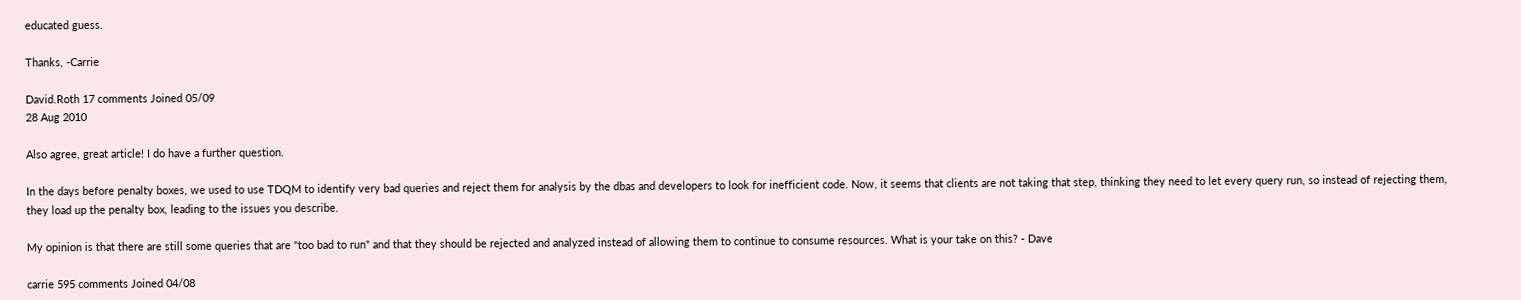educated guess.

Thanks, -Carrie

David.Roth 17 comments Joined 05/09
28 Aug 2010

Also agree, great article! I do have a further question.

In the days before penalty boxes, we used to use TDQM to identify very bad queries and reject them for analysis by the dbas and developers to look for inefficient code. Now, it seems that clients are not taking that step, thinking they need to let every query run, so instead of rejecting them, they load up the penalty box, leading to the issues you describe.

My opinion is that there are still some queries that are "too bad to run" and that they should be rejected and analyzed instead of allowing them to continue to consume resources. What is your take on this? - Dave

carrie 595 comments Joined 04/08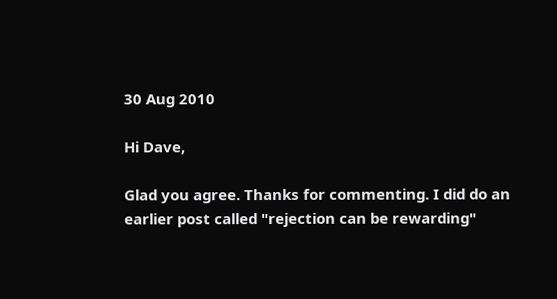30 Aug 2010

Hi Dave,

Glad you agree. Thanks for commenting. I did do an earlier post called "rejection can be rewarding"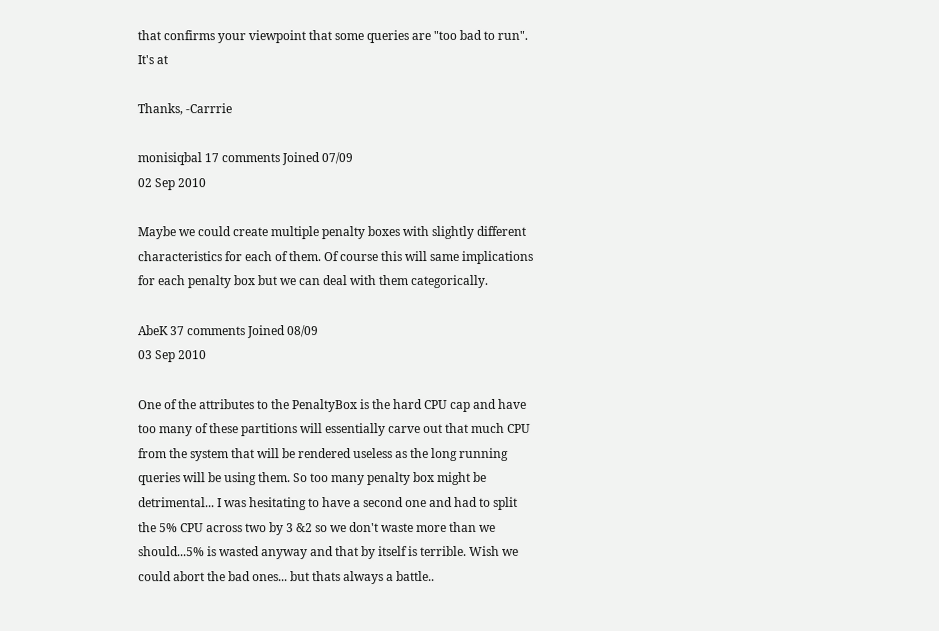that confirms your viewpoint that some queries are "too bad to run". It's at

Thanks, -Carrrie

monisiqbal 17 comments Joined 07/09
02 Sep 2010

Maybe we could create multiple penalty boxes with slightly different characteristics for each of them. Of course this will same implications for each penalty box but we can deal with them categorically.

AbeK 37 comments Joined 08/09
03 Sep 2010

One of the attributes to the PenaltyBox is the hard CPU cap and have too many of these partitions will essentially carve out that much CPU from the system that will be rendered useless as the long running queries will be using them. So too many penalty box might be detrimental... I was hesitating to have a second one and had to split the 5% CPU across two by 3 &2 so we don't waste more than we should...5% is wasted anyway and that by itself is terrible. Wish we could abort the bad ones... but thats always a battle..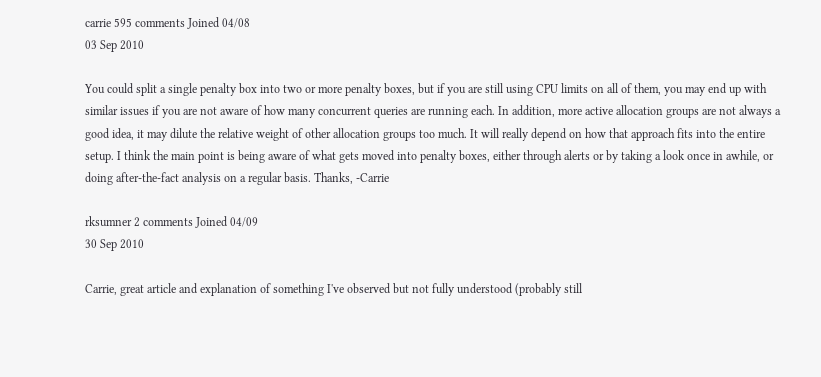carrie 595 comments Joined 04/08
03 Sep 2010

You could split a single penalty box into two or more penalty boxes, but if you are still using CPU limits on all of them, you may end up with similar issues if you are not aware of how many concurrent queries are running each. In addition, more active allocation groups are not always a good idea, it may dilute the relative weight of other allocation groups too much. It will really depend on how that approach fits into the entire setup. I think the main point is being aware of what gets moved into penalty boxes, either through alerts or by taking a look once in awhile, or doing after-the-fact analysis on a regular basis. Thanks, -Carrie

rksumner 2 comments Joined 04/09
30 Sep 2010

Carrie, great article and explanation of something I've observed but not fully understood (probably still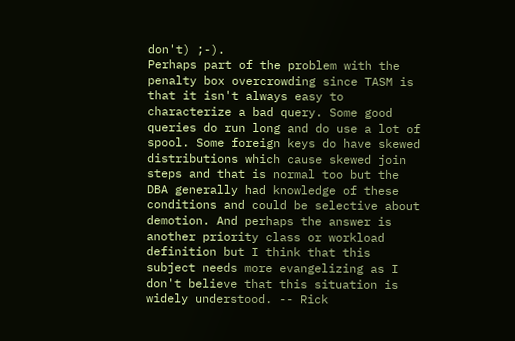don't) ;-).
Perhaps part of the problem with the penalty box overcrowding since TASM is that it isn't always easy to characterize a bad query. Some good queries do run long and do use a lot of spool. Some foreign keys do have skewed distributions which cause skewed join steps and that is normal too but the DBA generally had knowledge of these conditions and could be selective about demotion. And perhaps the answer is another priority class or workload definition but I think that this subject needs more evangelizing as I don't believe that this situation is widely understood. -- Rick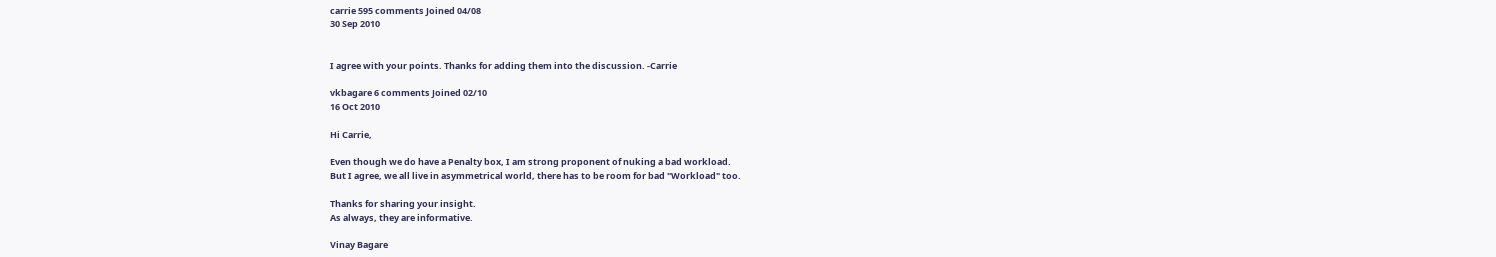carrie 595 comments Joined 04/08
30 Sep 2010


I agree with your points. Thanks for adding them into the discussion. -Carrie

vkbagare 6 comments Joined 02/10
16 Oct 2010

Hi Carrie,

Even though we do have a Penalty box, I am strong proponent of nuking a bad workload.
But I agree, we all live in asymmetrical world, there has to be room for bad "Workload" too.

Thanks for sharing your insight.
As always, they are informative.

Vinay Bagare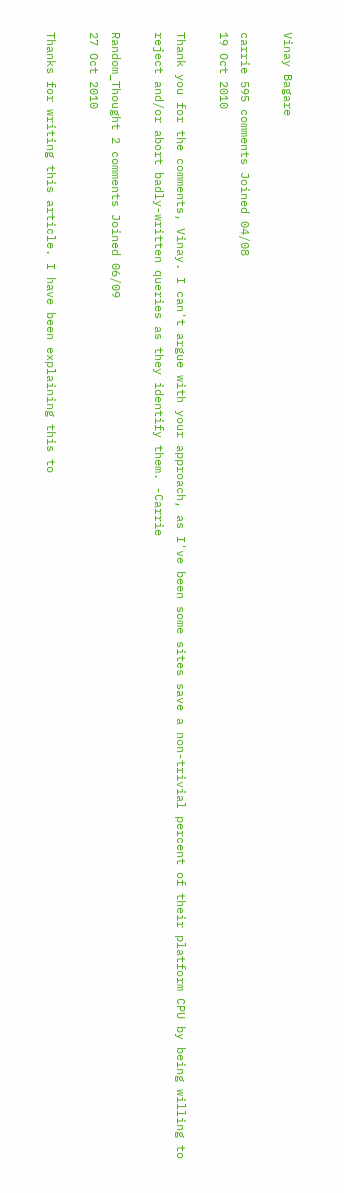Vinay Bagare

carrie 595 comments Joined 04/08
19 Oct 2010

Thank you for the comments, Vinay. I can't argue with your approach, as I've been some sites save a non-trivial percent of their platform CPU by being willing to reject and/or abort badly-written queries as they identify them. -Carrie

Random_Thought 2 comments Joined 06/09
27 Oct 2010

Thanks for writing this article. I have been explaining this to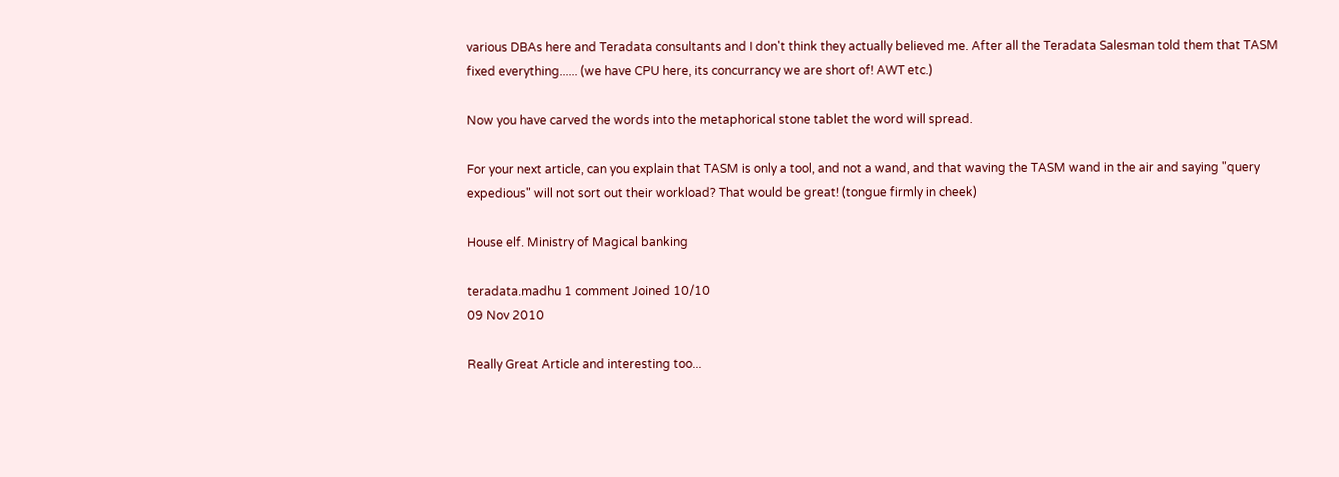various DBAs here and Teradata consultants and I don't think they actually believed me. After all the Teradata Salesman told them that TASM fixed everything...... (we have CPU here, its concurrancy we are short of! AWT etc.)

Now you have carved the words into the metaphorical stone tablet the word will spread.

For your next article, can you explain that TASM is only a tool, and not a wand, and that waving the TASM wand in the air and saying "query expedious" will not sort out their workload? That would be great! (tongue firmly in cheek)

House elf. Ministry of Magical banking

teradata.madhu 1 comment Joined 10/10
09 Nov 2010

Really Great Article and interesting too...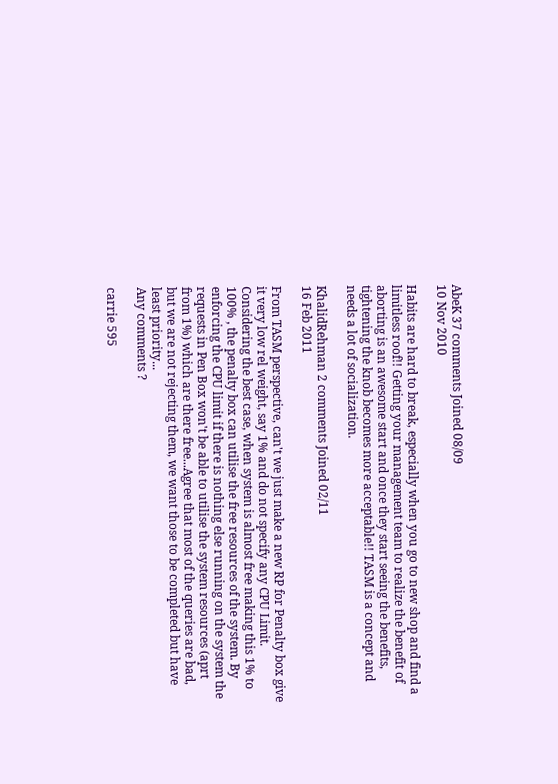AbeK 37 comments Joined 08/09
10 Nov 2010

Habits are hard to break, especially when you go to new shop and find a limitless roof!! Getting your management team to realize the benefit of aborting is an awesome start and once they start seeing the benefits, tightening the knob becomes more acceptable!! TASM is a concept and needs a lot of socialization.

KhalidRehman 2 comments Joined 02/11
16 Feb 2011

From TASM perspective, can't we just make a new RP for Penalty box give it very low rel weight, say 1% and do not specify any CPU Limit. Considering the best case, when system is almost free making this 1% to 100% , the penalty box can utilise the free resources of the system. By enforcing the CPU limit if there is nothing else running on the system the requests in Pen Box won't be able to utilise the system resources (aprt from 1%) which are there free...Agree that most of the queries are bad, but we are not rejecting them, we want those to be completed but have least priority...
Any comments ?

carrie 595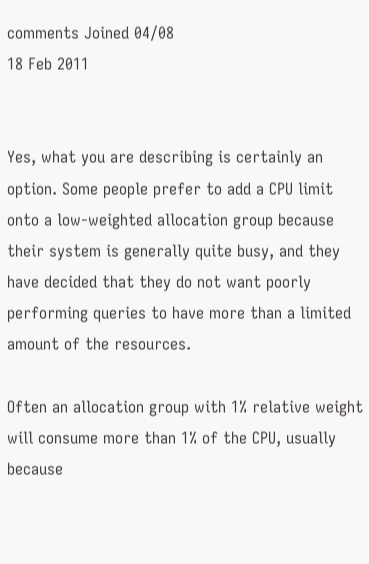comments Joined 04/08
18 Feb 2011


Yes, what you are describing is certainly an option. Some people prefer to add a CPU limit onto a low-weighted allocation group because their system is generally quite busy, and they have decided that they do not want poorly performing queries to have more than a limited amount of the resources.

Often an allocation group with 1% relative weight will consume more than 1% of the CPU, usually because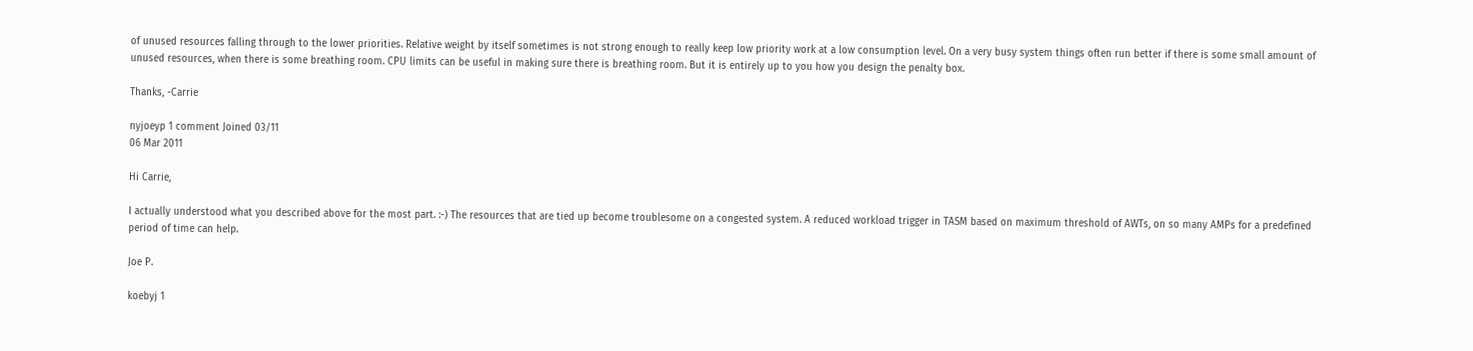of unused resources falling through to the lower priorities. Relative weight by itself sometimes is not strong enough to really keep low priority work at a low consumption level. On a very busy system things often run better if there is some small amount of unused resources, when there is some breathing room. CPU limits can be useful in making sure there is breathing room. But it is entirely up to you how you design the penalty box.

Thanks, -Carrie

nyjoeyp 1 comment Joined 03/11
06 Mar 2011

Hi Carrie,

I actually understood what you described above for the most part. :-) The resources that are tied up become troublesome on a congested system. A reduced workload trigger in TASM based on maximum threshold of AWTs, on so many AMPs for a predefined period of time can help.

Joe P.

koebyj 1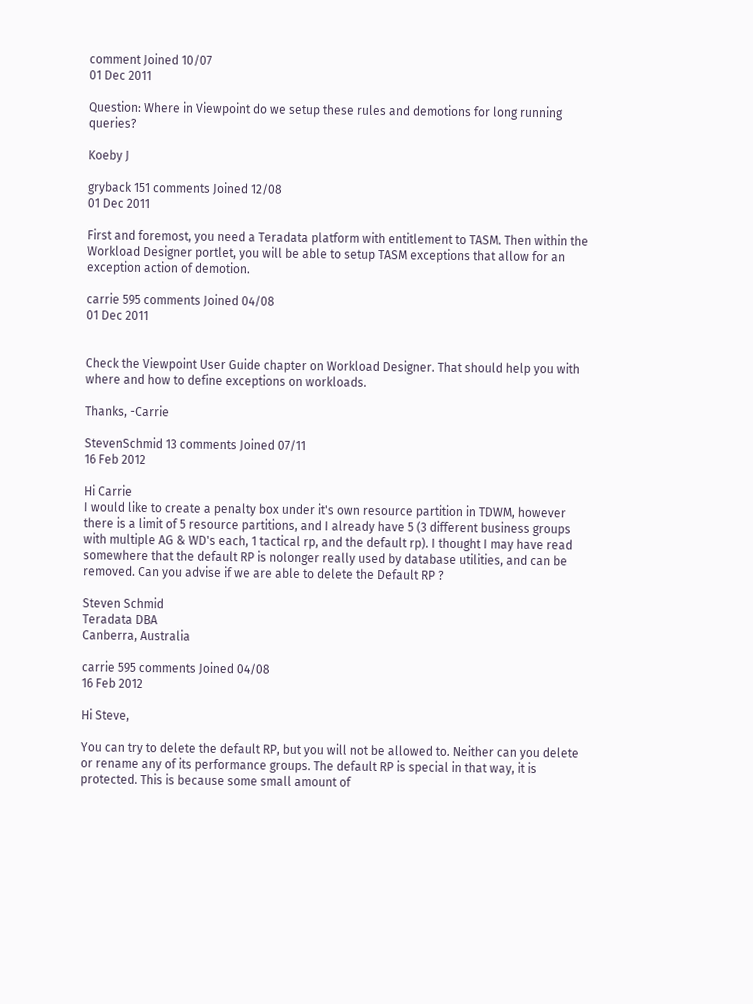comment Joined 10/07
01 Dec 2011

Question: Where in Viewpoint do we setup these rules and demotions for long running queries?

Koeby J

gryback 151 comments Joined 12/08
01 Dec 2011

First and foremost, you need a Teradata platform with entitlement to TASM. Then within the Workload Designer portlet, you will be able to setup TASM exceptions that allow for an exception action of demotion.

carrie 595 comments Joined 04/08
01 Dec 2011


Check the Viewpoint User Guide chapter on Workload Designer. That should help you with where and how to define exceptions on workloads.

Thanks, -Carrie

StevenSchmid 13 comments Joined 07/11
16 Feb 2012

Hi Carrie
I would like to create a penalty box under it's own resource partition in TDWM, however there is a limit of 5 resource partitions, and I already have 5 (3 different business groups with multiple AG & WD's each, 1 tactical rp, and the default rp). I thought I may have read somewhere that the default RP is nolonger really used by database utilities, and can be removed. Can you advise if we are able to delete the Default RP ?

Steven Schmid
Teradata DBA
Canberra, Australia

carrie 595 comments Joined 04/08
16 Feb 2012

Hi Steve,

You can try to delete the default RP, but you will not be allowed to. Neither can you delete or rename any of its performance groups. The default RP is special in that way, it is protected. This is because some small amount of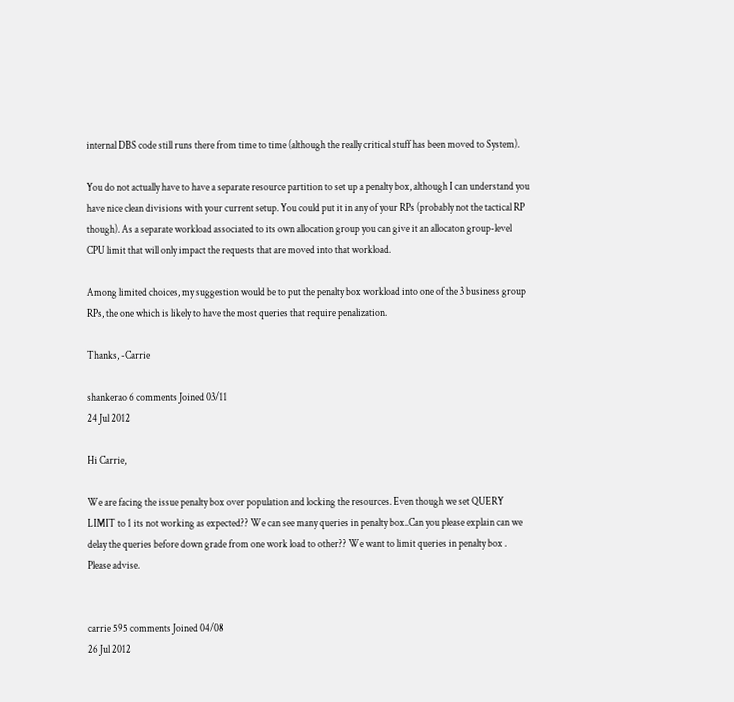internal DBS code still runs there from time to time (although the really critical stuff has been moved to System).

You do not actually have to have a separate resource partition to set up a penalty box, although I can understand you have nice clean divisions with your current setup. You could put it in any of your RPs (probably not the tactical RP though). As a separate workload associated to its own allocation group you can give it an allocaton group-level CPU limit that will only impact the requests that are moved into that workload.

Among limited choices, my suggestion would be to put the penalty box workload into one of the 3 business group RPs, the one which is likely to have the most queries that require penalization.

Thanks, -Carrie

shankerao 6 comments Joined 03/11
24 Jul 2012

Hi Carrie,

We are facing the issue penalty box over population and locking the resources. Even though we set QUERY LIMIT to 1 its not working as expected?? We can see many queries in penalty box..Can you please explain can we delay the queries before down grade from one work load to other?? We want to limit queries in penalty box . Please advise.


carrie 595 comments Joined 04/08
26 Jul 2012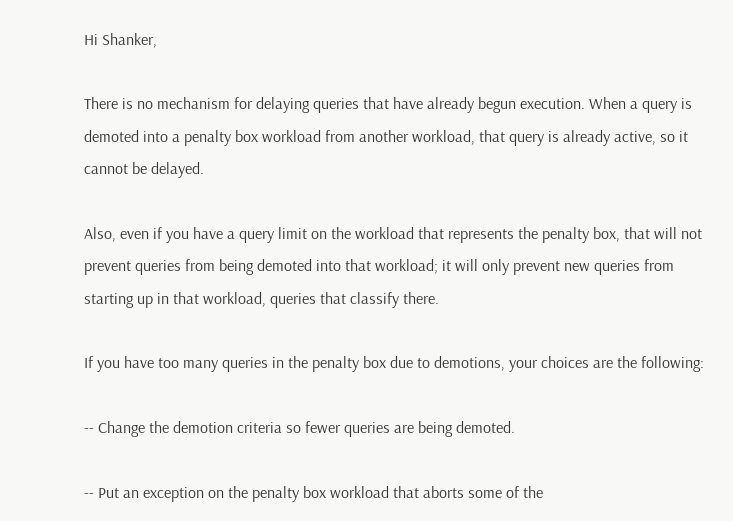Hi Shanker,

There is no mechanism for delaying queries that have already begun execution. When a query is demoted into a penalty box workload from another workload, that query is already active, so it cannot be delayed.

Also, even if you have a query limit on the workload that represents the penalty box, that will not prevent queries from being demoted into that workload; it will only prevent new queries from starting up in that workload, queries that classify there.

If you have too many queries in the penalty box due to demotions, your choices are the following:

-- Change the demotion criteria so fewer queries are being demoted.

-- Put an exception on the penalty box workload that aborts some of the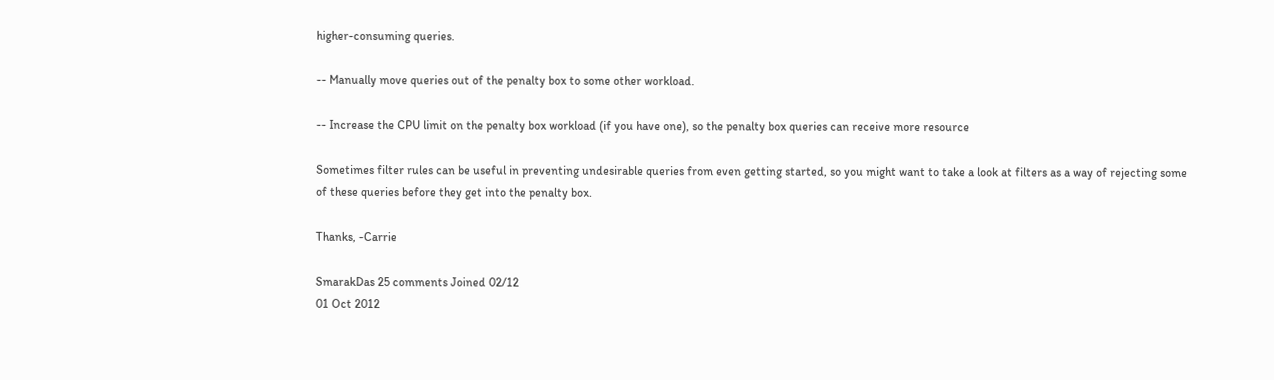higher-consuming queries.

-- Manually move queries out of the penalty box to some other workload.

-- Increase the CPU limit on the penalty box workload (if you have one), so the penalty box queries can receive more resource

Sometimes filter rules can be useful in preventing undesirable queries from even getting started, so you might want to take a look at filters as a way of rejecting some of these queries before they get into the penalty box.

Thanks, -Carrie

SmarakDas 25 comments Joined 02/12
01 Oct 2012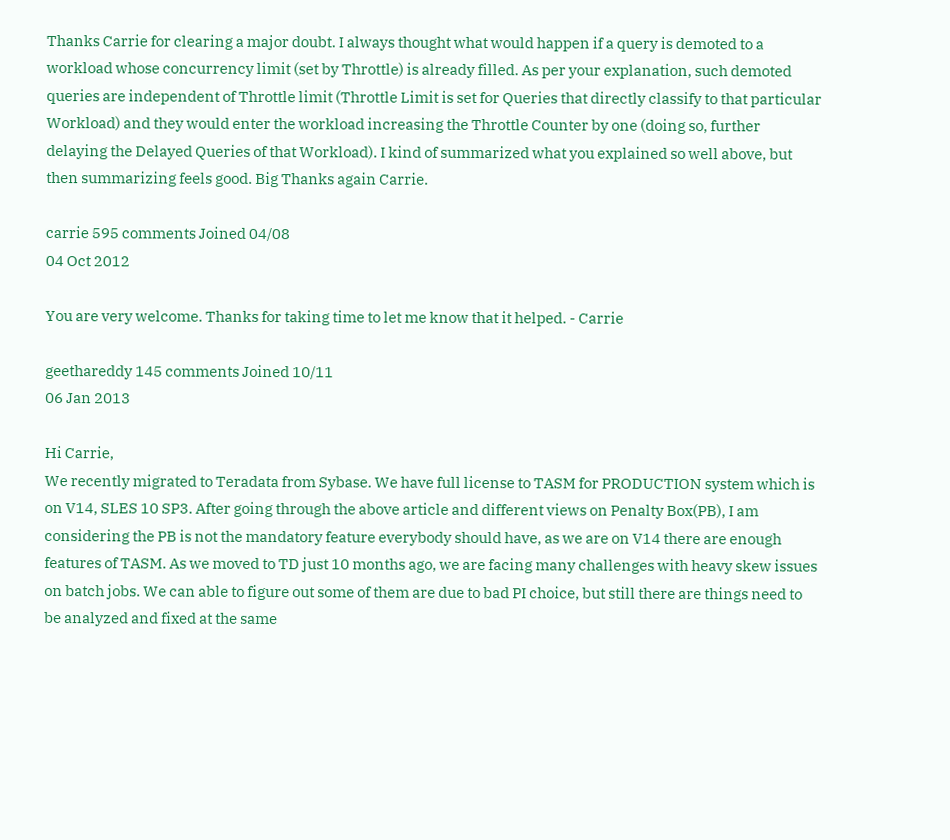Thanks Carrie for clearing a major doubt. I always thought what would happen if a query is demoted to a workload whose concurrency limit (set by Throttle) is already filled. As per your explanation, such demoted queries are independent of Throttle limit (Throttle Limit is set for Queries that directly classify to that particular Workload) and they would enter the workload increasing the Throttle Counter by one (doing so, further delaying the Delayed Queries of that Workload). I kind of summarized what you explained so well above, but then summarizing feels good. Big Thanks again Carrie.

carrie 595 comments Joined 04/08
04 Oct 2012

You are very welcome. Thanks for taking time to let me know that it helped. - Carrie

geethareddy 145 comments Joined 10/11
06 Jan 2013

Hi Carrie,
We recently migrated to Teradata from Sybase. We have full license to TASM for PRODUCTION system which is on V14, SLES 10 SP3. After going through the above article and different views on Penalty Box(PB), I am considering the PB is not the mandatory feature everybody should have, as we are on V14 there are enough features of TASM. As we moved to TD just 10 months ago, we are facing many challenges with heavy skew issues on batch jobs. We can able to figure out some of them are due to bad PI choice, but still there are things need to be analyzed and fixed at the same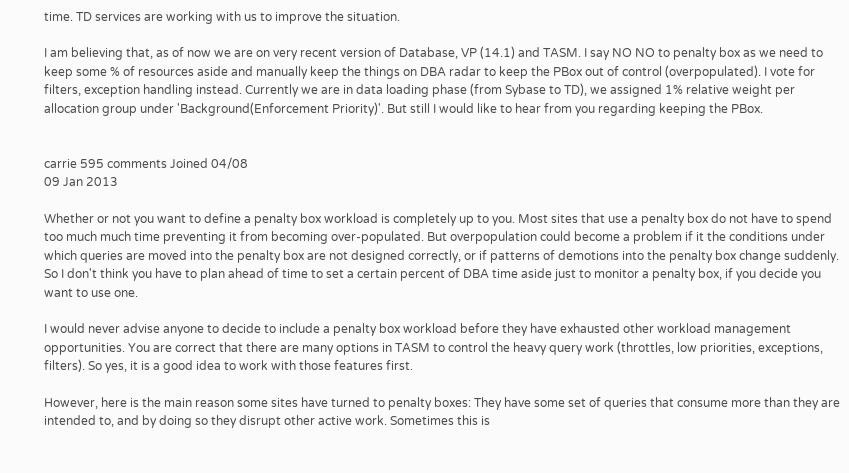time. TD services are working with us to improve the situation.

I am believing that, as of now we are on very recent version of Database, VP (14.1) and TASM. I say NO NO to penalty box as we need to keep some % of resources aside and manually keep the things on DBA radar to keep the PBox out of control (overpopulated). I vote for filters, exception handling instead. Currently we are in data loading phase (from Sybase to TD), we assigned 1% relative weight per allocation group under 'Background(Enforcement Priority)'. But still I would like to hear from you regarding keeping the PBox.


carrie 595 comments Joined 04/08
09 Jan 2013

Whether or not you want to define a penalty box workload is completely up to you. Most sites that use a penalty box do not have to spend too much much time preventing it from becoming over-populated. But overpopulation could become a problem if it the conditions under which queries are moved into the penalty box are not designed correctly, or if patterns of demotions into the penalty box change suddenly. So I don't think you have to plan ahead of time to set a certain percent of DBA time aside just to monitor a penalty box, if you decide you want to use one.

I would never advise anyone to decide to include a penalty box workload before they have exhausted other workload management opportunities. You are correct that there are many options in TASM to control the heavy query work (throttles, low priorities, exceptions, filters). So yes, it is a good idea to work with those features first.

However, here is the main reason some sites have turned to penalty boxes: They have some set of queries that consume more than they are intended to, and by doing so they disrupt other active work. Sometimes this is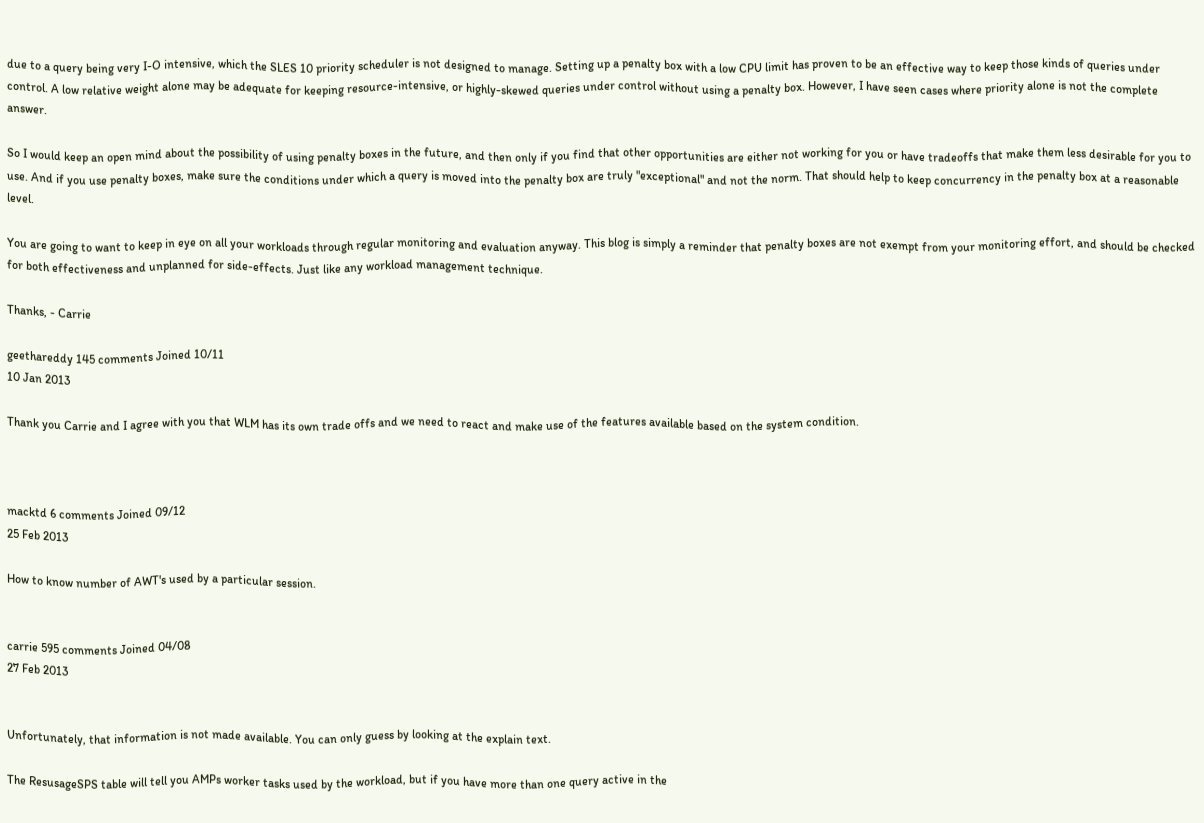due to a query being very I-O intensive, which the SLES 10 priority scheduler is not designed to manage. Setting up a penalty box with a low CPU limit has proven to be an effective way to keep those kinds of queries under control. A low relative weight alone may be adequate for keeping resource-intensive, or highly-skewed queries under control without using a penalty box. However, I have seen cases where priority alone is not the complete answer.

So I would keep an open mind about the possibility of using penalty boxes in the future, and then only if you find that other opportunities are either not working for you or have tradeoffs that make them less desirable for you to use. And if you use penalty boxes, make sure the conditions under which a query is moved into the penalty box are truly "exceptional" and not the norm. That should help to keep concurrency in the penalty box at a reasonable level.

You are going to want to keep in eye on all your workloads through regular monitoring and evaluation anyway. This blog is simply a reminder that penalty boxes are not exempt from your monitoring effort, and should be checked for both effectiveness and unplanned for side-effects. Just like any workload management technique.

Thanks, - Carrie

geethareddy 145 comments Joined 10/11
10 Jan 2013

Thank you Carrie and I agree with you that WLM has its own trade offs and we need to react and make use of the features available based on the system condition.



macktd 6 comments Joined 09/12
25 Feb 2013

How to know number of AWT's used by a particular session.


carrie 595 comments Joined 04/08
27 Feb 2013


Unfortunately, that information is not made available. You can only guess by looking at the explain text.

The ResusageSPS table will tell you AMPs worker tasks used by the workload, but if you have more than one query active in the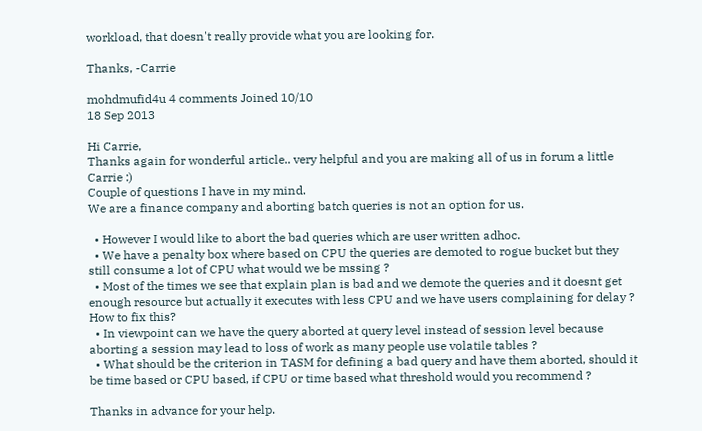workload, that doesn't really provide what you are looking for.

Thanks, -Carrie

mohdmufid4u 4 comments Joined 10/10
18 Sep 2013

Hi Carrie,
Thanks again for wonderful article.. very helpful and you are making all of us in forum a little Carrie :)
Couple of questions I have in my mind.
We are a finance company and aborting batch queries is not an option for us.

  • However I would like to abort the bad queries which are user written adhoc.
  • We have a penalty box where based on CPU the queries are demoted to rogue bucket but they still consume a lot of CPU what would we be mssing ?
  • Most of the times we see that explain plan is bad and we demote the queries and it doesnt get enough resource but actually it executes with less CPU and we have users complaining for delay ? How to fix this?
  • In viewpoint can we have the query aborted at query level instead of session level because aborting a session may lead to loss of work as many people use volatile tables ?
  • What should be the criterion in TASM for defining a bad query and have them aborted, should it be time based or CPU based, if CPU or time based what threshold would you recommend ?

Thanks in advance for your help.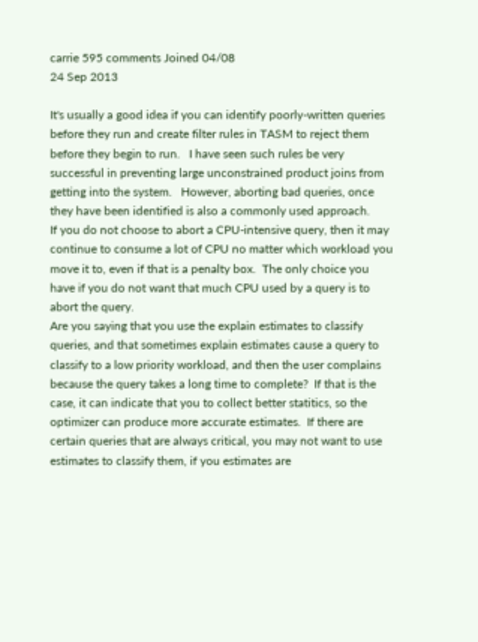carrie 595 comments Joined 04/08
24 Sep 2013

It's usually a good idea if you can identify poorly-written queries before they run and create filter rules in TASM to reject them before they begin to run.   I have seen such rules be very successful in preventing large unconstrained product joins from getting into the system.   However, aborting bad queries, once they have been identified is also a commonly used approach.
If you do not choose to abort a CPU-intensive query, then it may continue to consume a lot of CPU no matter which workload you move it to, even if that is a penalty box.  The only choice you have if you do not want that much CPU used by a query is to abort the query.
Are you saying that you use the explain estimates to classify queries, and that sometimes explain estimates cause a query to classify to a low priority workload, and then the user complains because the query takes a long time to complete?  If that is the case, it can indicate that you to collect better statitics, so the optimizer can produce more accurate estimates.  If there are certain queries that are always critical, you may not want to use estimates to classify them, if you estimates are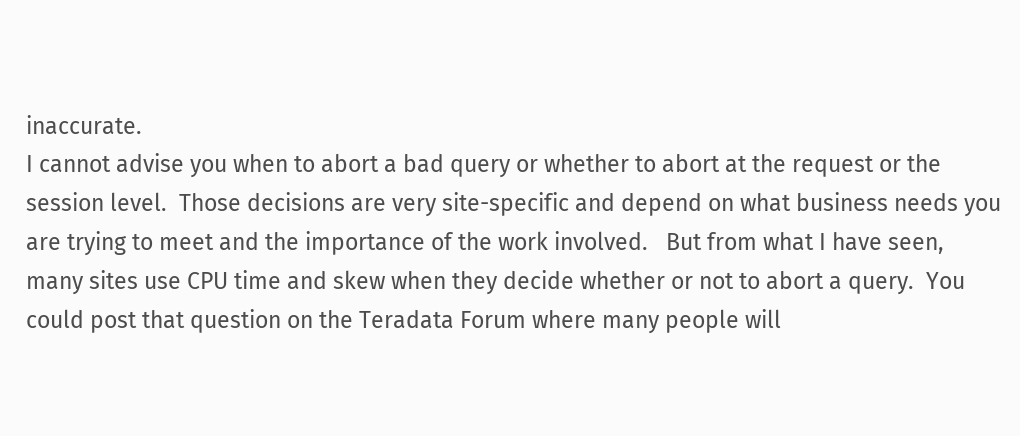inaccurate.
I cannot advise you when to abort a bad query or whether to abort at the request or the session level.  Those decisions are very site-specific and depend on what business needs you are trying to meet and the importance of the work involved.   But from what I have seen, many sites use CPU time and skew when they decide whether or not to abort a query.  You could post that question on the Teradata Forum where many people will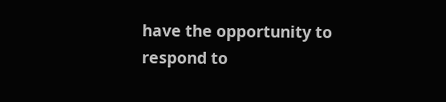have the opportunity to respond to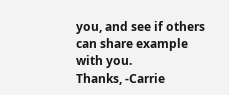you, and see if others can share example with you.
Thanks, -Carrie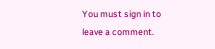You must sign in to leave a comment.